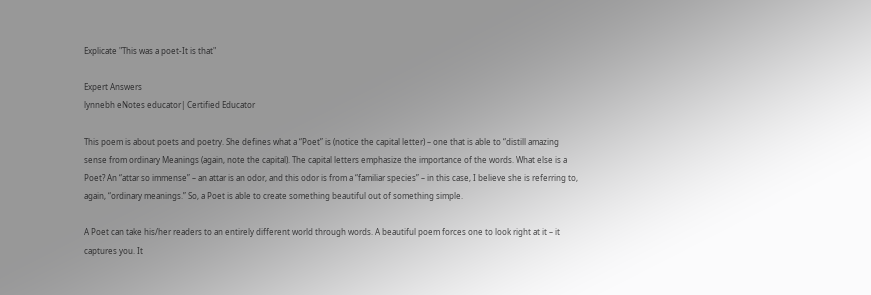Explicate "This was a poet-It is that"

Expert Answers
lynnebh eNotes educator| Certified Educator

This poem is about poets and poetry. She defines what a “Poet” is (notice the capital letter) – one that is able to “distill amazing sense from ordinary Meanings (again, note the capital). The capital letters emphasize the importance of the words. What else is a Poet? An “attar so immense” – an attar is an odor, and this odor is from a “familiar species” – in this case, I believe she is referring to, again, “ordinary meanings.” So, a Poet is able to create something beautiful out of something simple.

A Poet can take his/her readers to an entirely different world through words. A beautiful poem forces one to look right at it – it captures you. It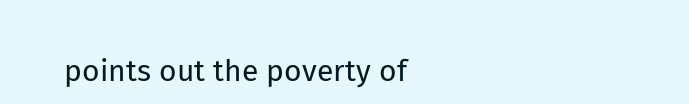points out the poverty of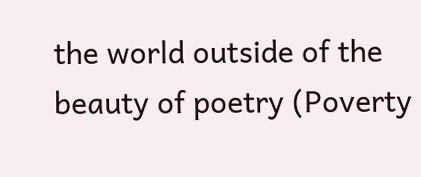the world outside of the beauty of poetry (Poverty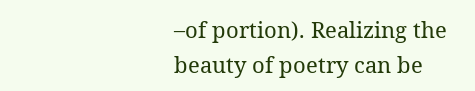–of portion). Realizing the beauty of poetry can be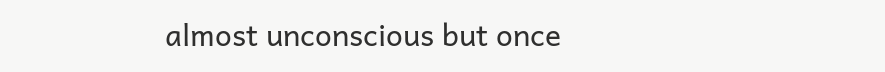almost unconscious but once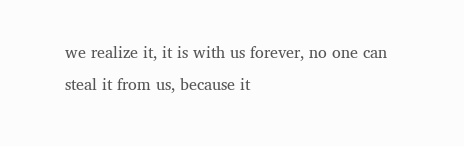we realize it, it is with us forever, no one can steal it from us, because it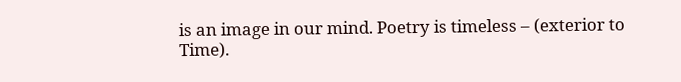is an image in our mind. Poetry is timeless – (exterior to Time).